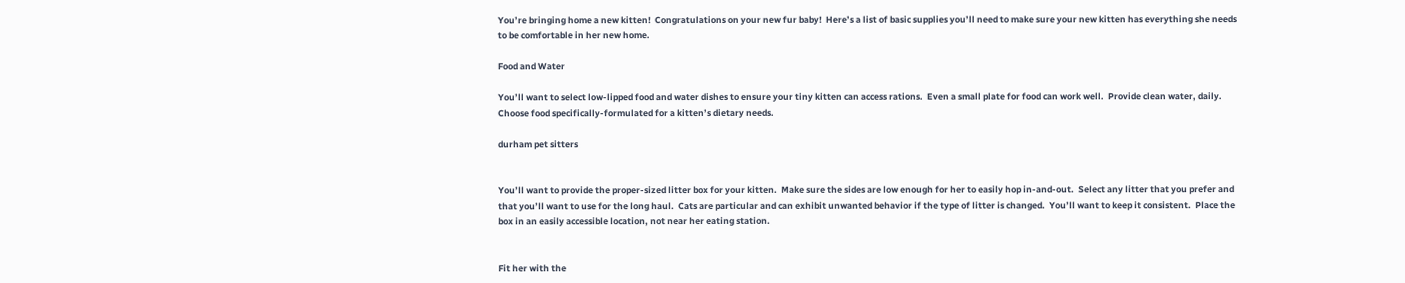You’re bringing home a new kitten!  Congratulations on your new fur baby!  Here’s a list of basic supplies you’ll need to make sure your new kitten has everything she needs to be comfortable in her new home.

Food and Water

You’ll want to select low-lipped food and water dishes to ensure your tiny kitten can access rations.  Even a small plate for food can work well.  Provide clean water, daily.  Choose food specifically-formulated for a kitten’s dietary needs.

durham pet sitters


You’ll want to provide the proper-sized litter box for your kitten.  Make sure the sides are low enough for her to easily hop in-and-out.  Select any litter that you prefer and that you’ll want to use for the long haul.  Cats are particular and can exhibit unwanted behavior if the type of litter is changed.  You’ll want to keep it consistent.  Place the box in an easily accessible location, not near her eating station.


Fit her with the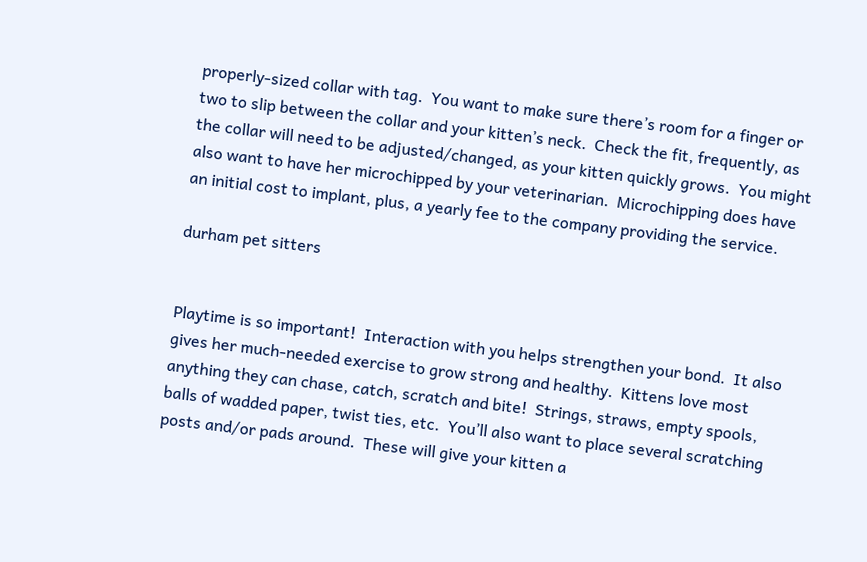properly-sized collar with tag.  You want to make sure there’s room for a finger or two to slip between the collar and your kitten’s neck.  Check the fit, frequently, as the collar will need to be adjusted/changed, as your kitten quickly grows.  You might also want to have her microchipped by your veterinarian.  Microchipping does have an initial cost to implant, plus, a yearly fee to the company providing the service.

durham pet sitters


Playtime is so important!  Interaction with you helps strengthen your bond.  It also gives her much-needed exercise to grow strong and healthy.  Kittens love most anything they can chase, catch, scratch and bite!  Strings, straws, empty spools, balls of wadded paper, twist ties, etc.  You’ll also want to place several scratching posts and/or pads around.  These will give your kitten a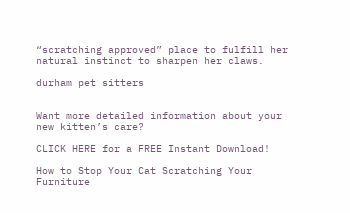“scratching approved” place to fulfill her natural instinct to sharpen her claws.

durham pet sitters


Want more detailed information about your new kitten’s care?

CLICK HERE for a FREE Instant Download!

How to Stop Your Cat Scratching Your Furniture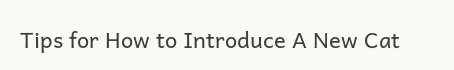Tips for How to Introduce A New Cat